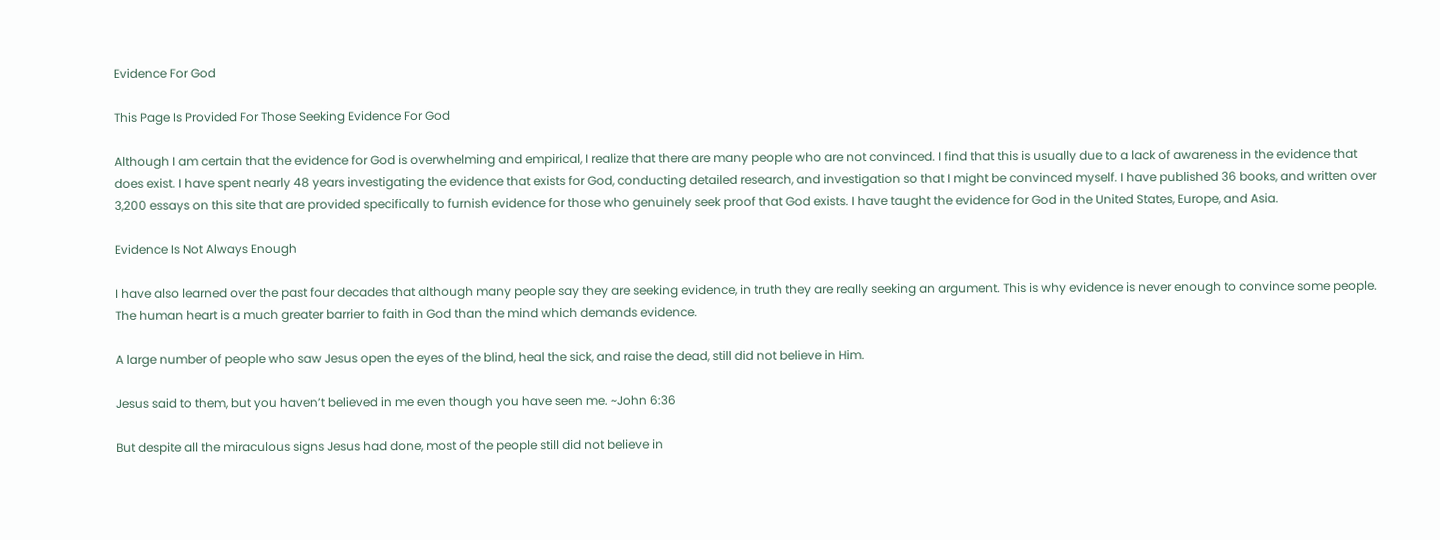Evidence For God

This Page Is Provided For Those Seeking Evidence For God

Although I am certain that the evidence for God is overwhelming and empirical, I realize that there are many people who are not convinced. I find that this is usually due to a lack of awareness in the evidence that does exist. I have spent nearly 48 years investigating the evidence that exists for God, conducting detailed research, and investigation so that I might be convinced myself. I have published 36 books, and written over 3,200 essays on this site that are provided specifically to furnish evidence for those who genuinely seek proof that God exists. I have taught the evidence for God in the United States, Europe, and Asia.

Evidence Is Not Always Enough

I have also learned over the past four decades that although many people say they are seeking evidence, in truth they are really seeking an argument. This is why evidence is never enough to convince some people. The human heart is a much greater barrier to faith in God than the mind which demands evidence.

A large number of people who saw Jesus open the eyes of the blind, heal the sick, and raise the dead, still did not believe in Him.

Jesus said to them, but you haven’t believed in me even though you have seen me. ~John 6:36

But despite all the miraculous signs Jesus had done, most of the people still did not believe in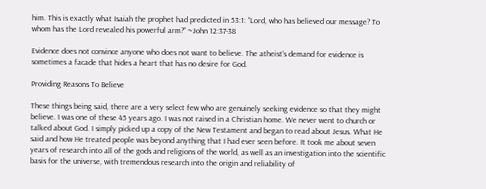him. This is exactly what Isaiah the prophet had predicted in 53:1: “Lord, who has believed our message? To whom has the Lord revealed his powerful arm?” ~John 12:37-38

Evidence does not convince anyone who does not want to believe. The atheist’s demand for evidence is sometimes a facade that hides a heart that has no desire for God.

Providing Reasons To Believe

These things being said, there are a very select few who are genuinely seeking evidence so that they might believe. I was one of these 45 years ago. I was not raised in a Christian home. We never went to church or talked about God. I simply picked up a copy of the New Testament and began to read about Jesus. What He said and how He treated people was beyond anything that I had ever seen before. It took me about seven years of research into all of the gods and religions of the world, as well as an investigation into the scientific basis for the universe, with tremendous research into the origin and reliability of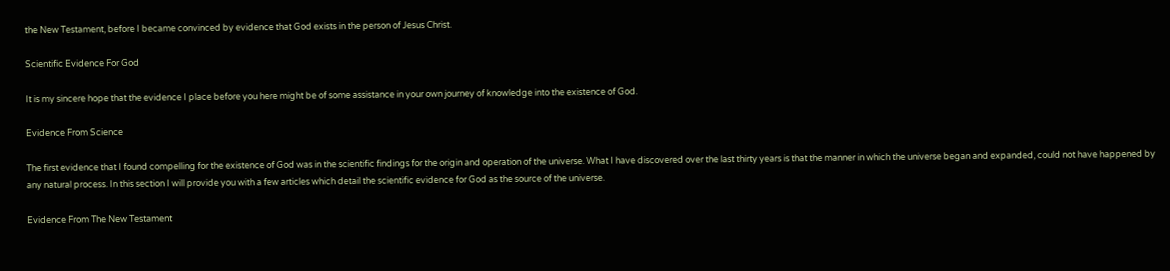the New Testament, before I became convinced by evidence that God exists in the person of Jesus Christ.

Scientific Evidence For God

It is my sincere hope that the evidence I place before you here might be of some assistance in your own journey of knowledge into the existence of God.

Evidence From Science

The first evidence that I found compelling for the existence of God was in the scientific findings for the origin and operation of the universe. What I have discovered over the last thirty years is that the manner in which the universe began and expanded, could not have happened by any natural process. In this section I will provide you with a few articles which detail the scientific evidence for God as the source of the universe.

Evidence From The New Testament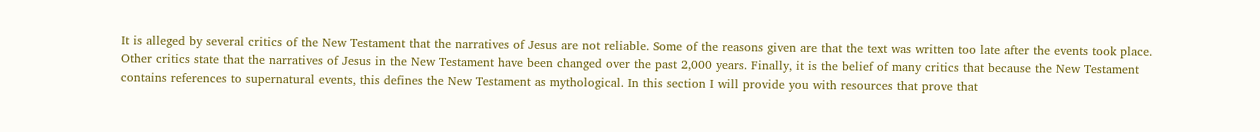It is alleged by several critics of the New Testament that the narratives of Jesus are not reliable. Some of the reasons given are that the text was written too late after the events took place. Other critics state that the narratives of Jesus in the New Testament have been changed over the past 2,000 years. Finally, it is the belief of many critics that because the New Testament contains references to supernatural events, this defines the New Testament as mythological. In this section I will provide you with resources that prove that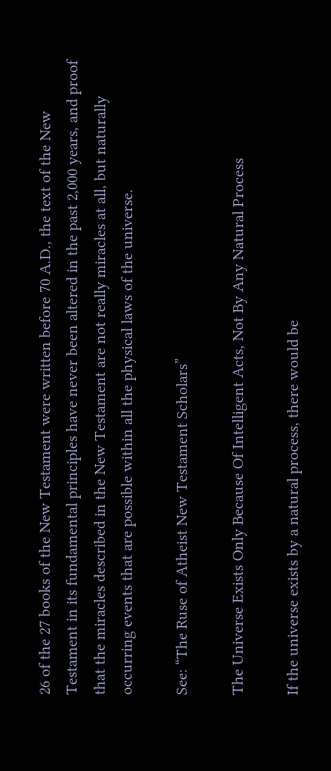26 of the 27 books of the New Testament were written before 70 A.D., the text of the New Testament in its fundamental principles have never been altered in the past 2,000 years, and proof that the miracles described in the New Testament are not really miracles at all, but naturally occurring events that are possible within all the physical laws of the universe.

See: “The Ruse of Atheist New Testament Scholars”

The Universe Exists Only Because Of Intelligent Acts, Not By Any Natural Process

If the universe exists by a natural process, there would be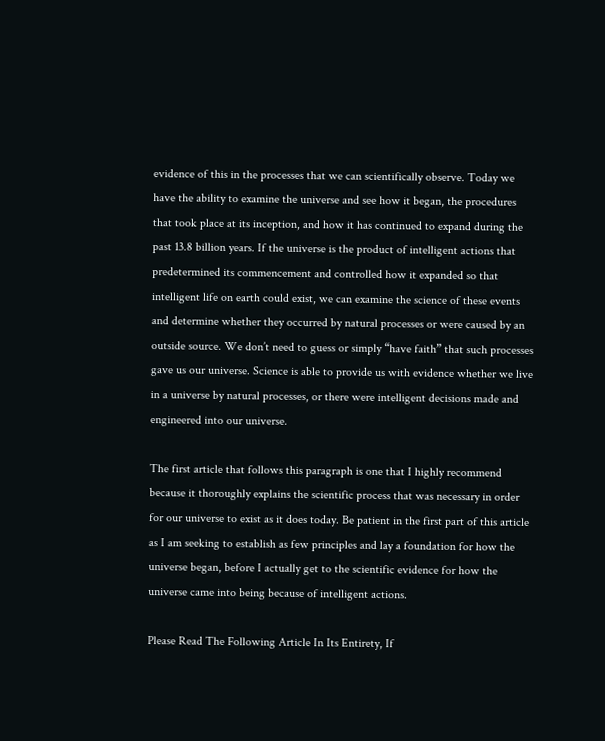evidence of this in the processes that we can scientifically observe. Today we have the ability to examine the universe and see how it began, the procedures that took place at its inception, and how it has continued to expand during the past 13.8 billion years. If the universe is the product of intelligent actions that predetermined its commencement and controlled how it expanded so that intelligent life on earth could exist, we can examine the science of these events and determine whether they occurred by natural processes or were caused by an outside source. We don’t need to guess or simply “have faith” that such processes gave us our universe. Science is able to provide us with evidence whether we live in a universe by natural processes, or there were intelligent decisions made and engineered into our universe.

The first article that follows this paragraph is one that I highly recommend because it thoroughly explains the scientific process that was necessary in order for our universe to exist as it does today. Be patient in the first part of this article as I am seeking to establish as few principles and lay a foundation for how the universe began, before I actually get to the scientific evidence for how the universe came into being because of intelligent actions.

Please Read The Following Article In Its Entirety, If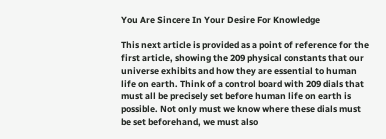You Are Sincere In Your Desire For Knowledge

This next article is provided as a point of reference for the first article, showing the 209 physical constants that our universe exhibits and how they are essential to human life on earth. Think of a control board with 209 dials that must all be precisely set before human life on earth is possible. Not only must we know where these dials must be set beforehand, we must also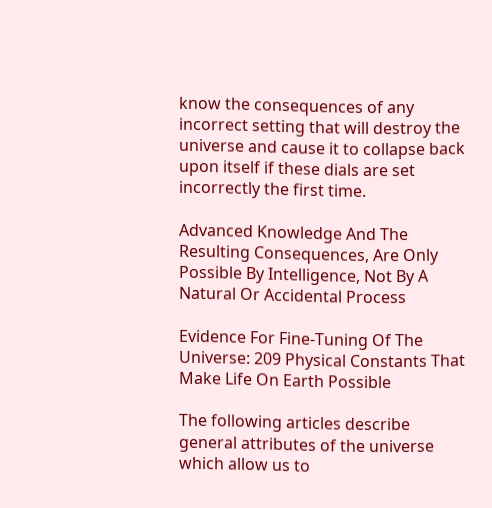know the consequences of any incorrect setting that will destroy the universe and cause it to collapse back upon itself if these dials are set incorrectly the first time.

Advanced Knowledge And The Resulting Consequences, Are Only Possible By Intelligence, Not By A Natural Or Accidental Process

Evidence For Fine-Tuning Of The Universe: 209 Physical Constants That Make Life On Earth Possible

The following articles describe general attributes of the universe which allow us to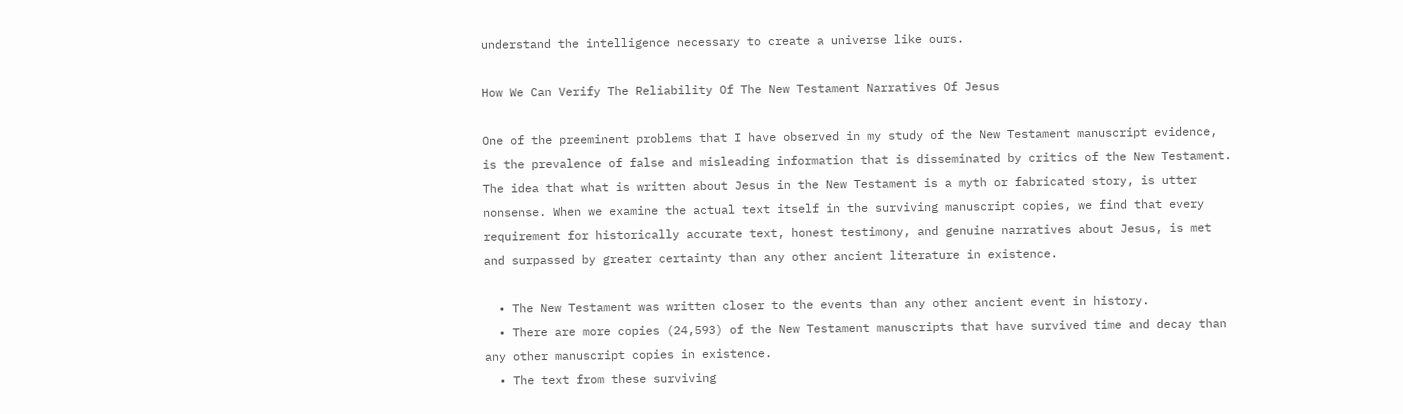understand the intelligence necessary to create a universe like ours.

How We Can Verify The Reliability Of The New Testament Narratives Of Jesus

One of the preeminent problems that I have observed in my study of the New Testament manuscript evidence, is the prevalence of false and misleading information that is disseminated by critics of the New Testament. The idea that what is written about Jesus in the New Testament is a myth or fabricated story, is utter nonsense. When we examine the actual text itself in the surviving manuscript copies, we find that every requirement for historically accurate text, honest testimony, and genuine narratives about Jesus, is met and surpassed by greater certainty than any other ancient literature in existence.

  • The New Testament was written closer to the events than any other ancient event in history.
  • There are more copies (24,593) of the New Testament manuscripts that have survived time and decay than any other manuscript copies in existence.
  • The text from these surviving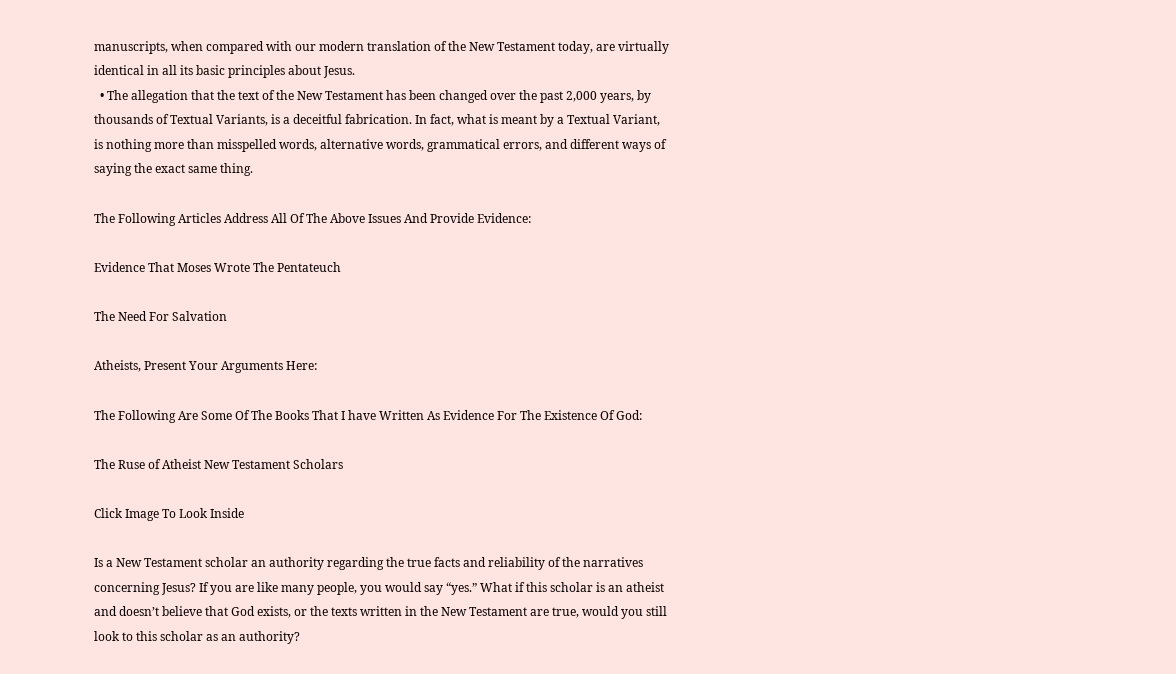manuscripts, when compared with our modern translation of the New Testament today, are virtually identical in all its basic principles about Jesus.
  • The allegation that the text of the New Testament has been changed over the past 2,000 years, by thousands of Textual Variants, is a deceitful fabrication. In fact, what is meant by a Textual Variant, is nothing more than misspelled words, alternative words, grammatical errors, and different ways of saying the exact same thing.

The Following Articles Address All Of The Above Issues And Provide Evidence:

Evidence That Moses Wrote The Pentateuch

The Need For Salvation

Atheists, Present Your Arguments Here:

The Following Are Some Of The Books That I have Written As Evidence For The Existence Of God:

The Ruse of Atheist New Testament Scholars

Click Image To Look Inside

Is a New Testament scholar an authority regarding the true facts and reliability of the narratives concerning Jesus? If you are like many people, you would say “yes.” What if this scholar is an atheist and doesn’t believe that God exists, or the texts written in the New Testament are true, would you still look to this scholar as an authority?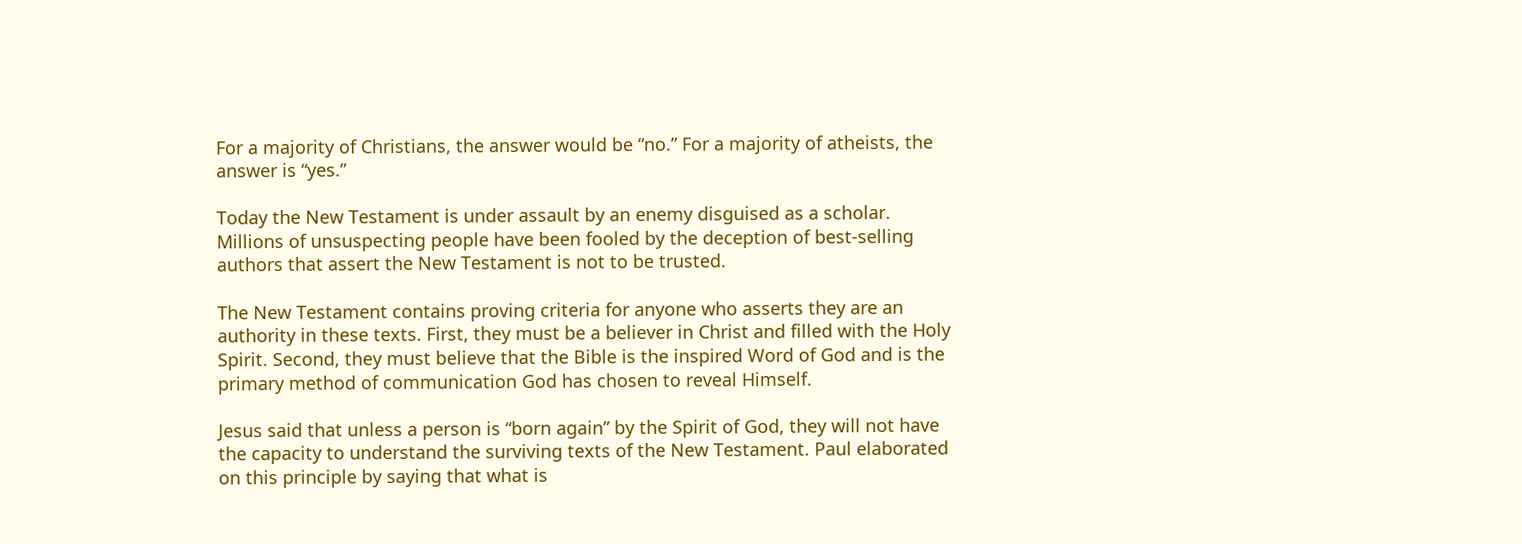For a majority of Christians, the answer would be “no.” For a majority of atheists, the answer is “yes.”

Today the New Testament is under assault by an enemy disguised as a scholar. Millions of unsuspecting people have been fooled by the deception of best-selling authors that assert the New Testament is not to be trusted.

The New Testament contains proving criteria for anyone who asserts they are an authority in these texts. First, they must be a believer in Christ and filled with the Holy Spirit. Second, they must believe that the Bible is the inspired Word of God and is the primary method of communication God has chosen to reveal Himself.

Jesus said that unless a person is “born again” by the Spirit of God, they will not have the capacity to understand the surviving texts of the New Testament. Paul elaborated on this principle by saying that what is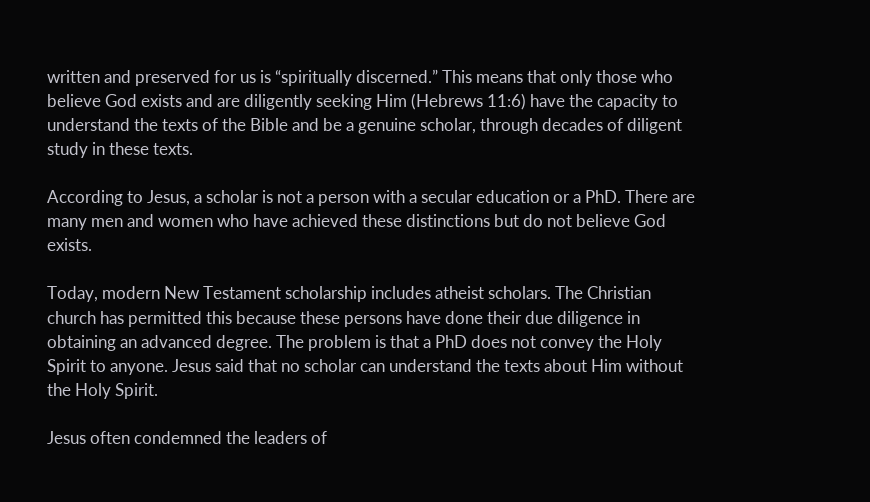written and preserved for us is “spiritually discerned.” This means that only those who believe God exists and are diligently seeking Him (Hebrews 11:6) have the capacity to understand the texts of the Bible and be a genuine scholar, through decades of diligent study in these texts.

According to Jesus, a scholar is not a person with a secular education or a PhD. There are many men and women who have achieved these distinctions but do not believe God exists.

Today, modern New Testament scholarship includes atheist scholars. The Christian church has permitted this because these persons have done their due diligence in obtaining an advanced degree. The problem is that a PhD does not convey the Holy Spirit to anyone. Jesus said that no scholar can understand the texts about Him without the Holy Spirit.

Jesus often condemned the leaders of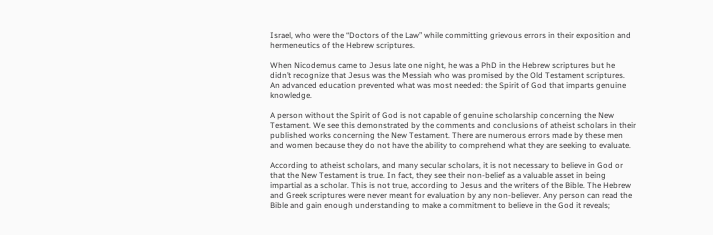Israel, who were the “Doctors of the Law” while committing grievous errors in their exposition and hermeneutics of the Hebrew scriptures.

When Nicodemus came to Jesus late one night, he was a PhD in the Hebrew scriptures but he didn’t recognize that Jesus was the Messiah who was promised by the Old Testament scriptures. An advanced education prevented what was most needed: the Spirit of God that imparts genuine knowledge.

A person without the Spirit of God is not capable of genuine scholarship concerning the New Testament. We see this demonstrated by the comments and conclusions of atheist scholars in their published works concerning the New Testament. There are numerous errors made by these men and women because they do not have the ability to comprehend what they are seeking to evaluate.

According to atheist scholars, and many secular scholars, it is not necessary to believe in God or that the New Testament is true. In fact, they see their non-belief as a valuable asset in being impartial as a scholar. This is not true, according to Jesus and the writers of the Bible. The Hebrew and Greek scriptures were never meant for evaluation by any non-believer. Any person can read the Bible and gain enough understanding to make a commitment to believe in the God it reveals;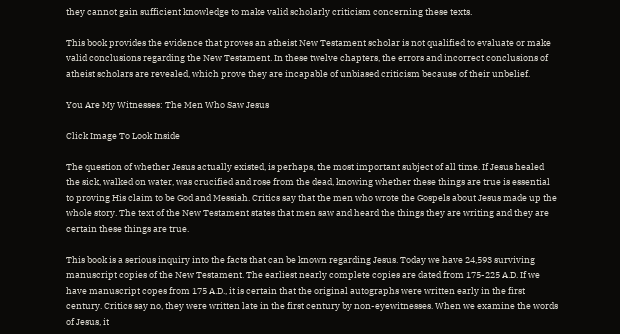they cannot gain sufficient knowledge to make valid scholarly criticism concerning these texts.

This book provides the evidence that proves an atheist New Testament scholar is not qualified to evaluate or make valid conclusions regarding the New Testament. In these twelve chapters, the errors and incorrect conclusions of atheist scholars are revealed, which prove they are incapable of unbiased criticism because of their unbelief.

You Are My Witnesses: The Men Who Saw Jesus

Click Image To Look Inside

The question of whether Jesus actually existed, is perhaps, the most important subject of all time. If Jesus healed the sick, walked on water, was crucified and rose from the dead, knowing whether these things are true is essential to proving His claim to be God and Messiah. Critics say that the men who wrote the Gospels about Jesus made up the whole story. The text of the New Testament states that men saw and heard the things they are writing and they are certain these things are true.

This book is a serious inquiry into the facts that can be known regarding Jesus. Today we have 24,593 surviving manuscript copies of the New Testament. The earliest nearly complete copies are dated from 175-225 A.D. If we have manuscript copes from 175 A.D., it is certain that the original autographs were written early in the first century. Critics say no, they were written late in the first century by non-eyewitnesses. When we examine the words of Jesus, it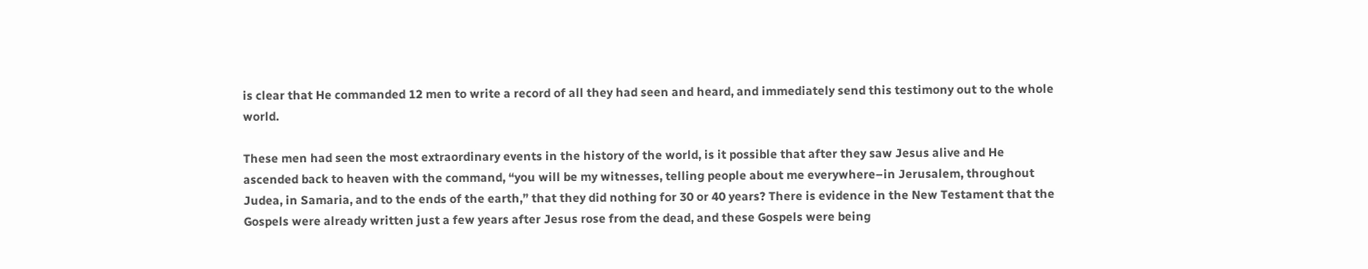is clear that He commanded 12 men to write a record of all they had seen and heard, and immediately send this testimony out to the whole world.

These men had seen the most extraordinary events in the history of the world, is it possible that after they saw Jesus alive and He ascended back to heaven with the command, “you will be my witnesses, telling people about me everywhere–in Jerusalem, throughout Judea, in Samaria, and to the ends of the earth,” that they did nothing for 30 or 40 years? There is evidence in the New Testament that the Gospels were already written just a few years after Jesus rose from the dead, and these Gospels were being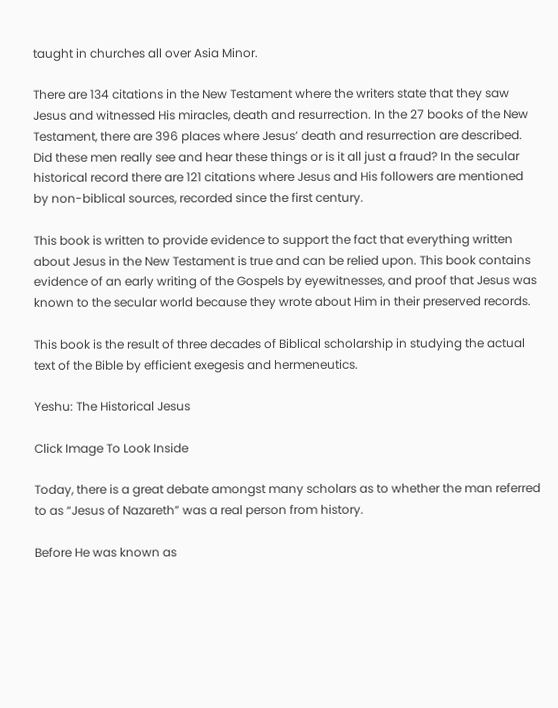taught in churches all over Asia Minor.

There are 134 citations in the New Testament where the writers state that they saw Jesus and witnessed His miracles, death and resurrection. In the 27 books of the New Testament, there are 396 places where Jesus’ death and resurrection are described. Did these men really see and hear these things or is it all just a fraud? In the secular historical record there are 121 citations where Jesus and His followers are mentioned by non-biblical sources, recorded since the first century.

This book is written to provide evidence to support the fact that everything written about Jesus in the New Testament is true and can be relied upon. This book contains evidence of an early writing of the Gospels by eyewitnesses, and proof that Jesus was known to the secular world because they wrote about Him in their preserved records.

This book is the result of three decades of Biblical scholarship in studying the actual text of the Bible by efficient exegesis and hermeneutics.

Yeshu: The Historical Jesus

Click Image To Look Inside

Today, there is a great debate amongst many scholars as to whether the man referred to as “Jesus of Nazareth” was a real person from history.

Before He was known as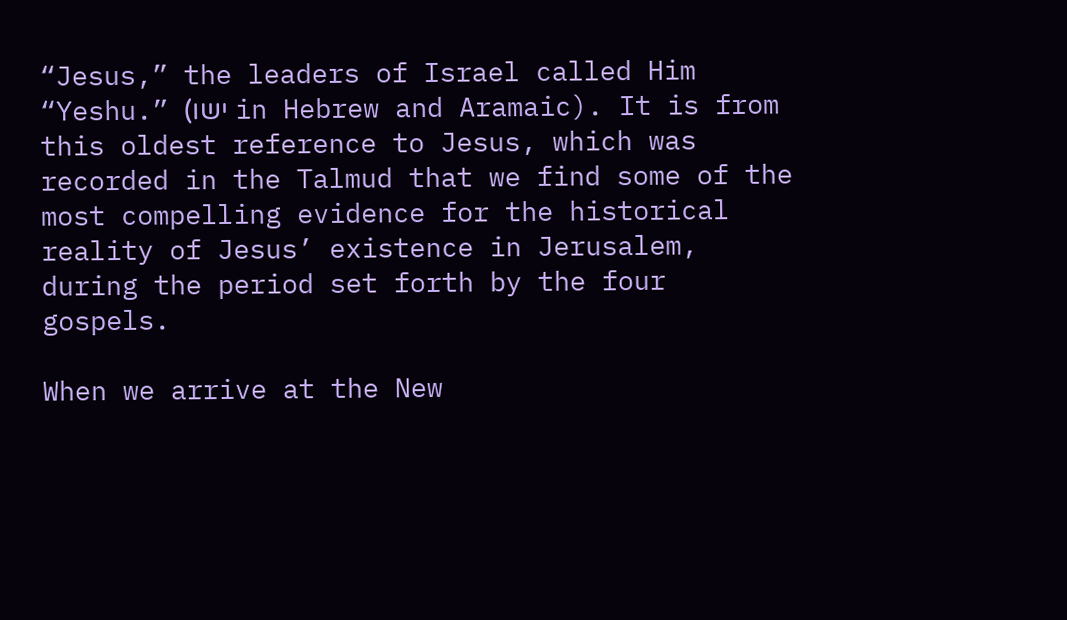“Jesus,” the leaders of Israel called Him “Yeshu.” (ישו in Hebrew and Aramaic). It is from this oldest reference to Jesus, which was recorded in the Talmud that we find some of the most compelling evidence for the historical reality of Jesus’ existence in Jerusalem, during the period set forth by the four gospels.

When we arrive at the New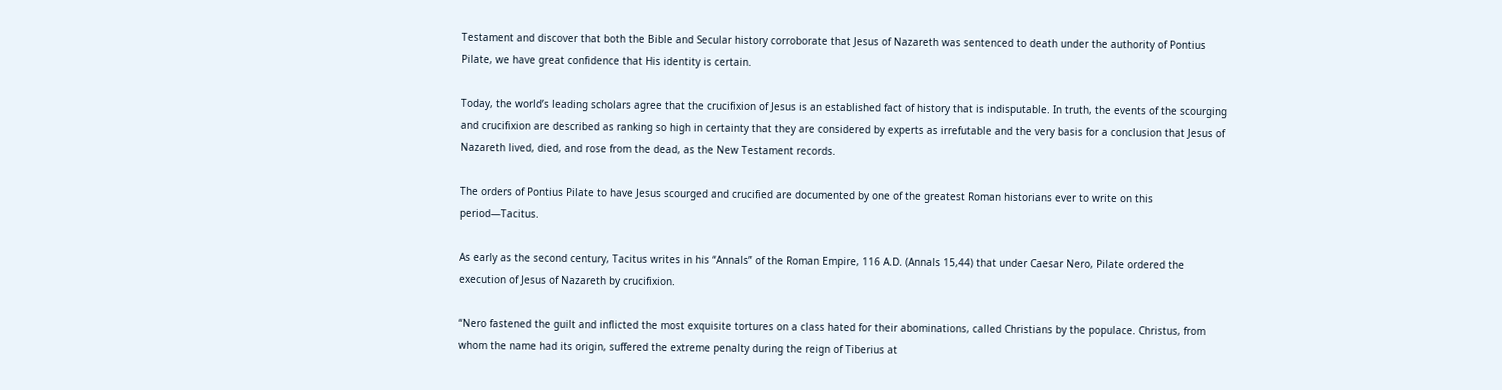Testament and discover that both the Bible and Secular history corroborate that Jesus of Nazareth was sentenced to death under the authority of Pontius Pilate, we have great confidence that His identity is certain.

Today, the world’s leading scholars agree that the crucifixion of Jesus is an established fact of history that is indisputable. In truth, the events of the scourging and crucifixion are described as ranking so high in certainty that they are considered by experts as irrefutable and the very basis for a conclusion that Jesus of Nazareth lived, died, and rose from the dead, as the New Testament records.

The orders of Pontius Pilate to have Jesus scourged and crucified are documented by one of the greatest Roman historians ever to write on this period—Tacitus.

As early as the second century, Tacitus writes in his “Annals” of the Roman Empire, 116 A.D. (Annals 15,44) that under Caesar Nero, Pilate ordered the execution of Jesus of Nazareth by crucifixion.

“Nero fastened the guilt and inflicted the most exquisite tortures on a class hated for their abominations, called Christians by the populace. Christus, from whom the name had its origin, suffered the extreme penalty during the reign of Tiberius at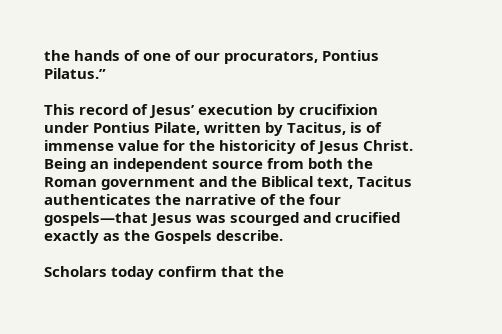the hands of one of our procurators, Pontius Pilatus.”

This record of Jesus’ execution by crucifixion under Pontius Pilate, written by Tacitus, is of immense value for the historicity of Jesus Christ. Being an independent source from both the Roman government and the Biblical text, Tacitus authenticates the narrative of the four gospels—that Jesus was scourged and crucified exactly as the Gospels describe.

Scholars today confirm that the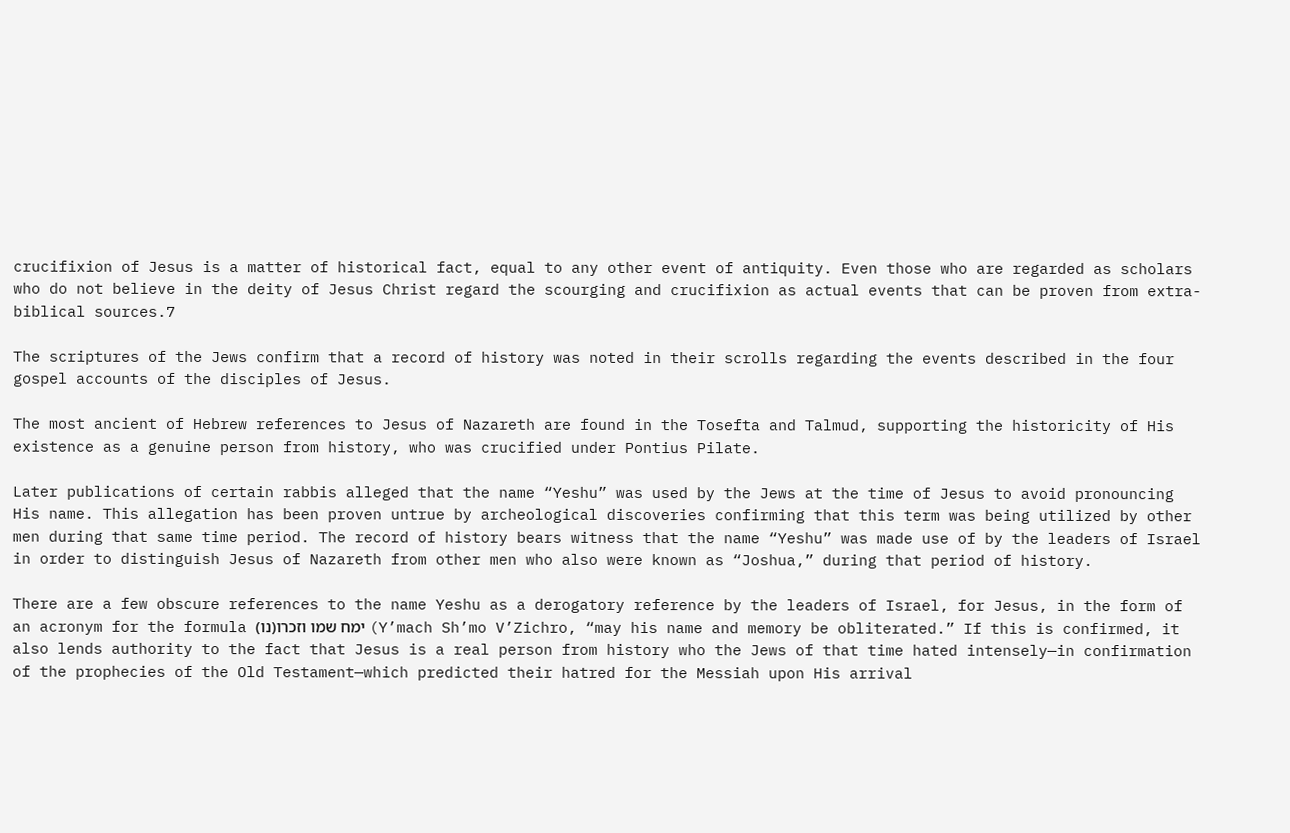crucifixion of Jesus is a matter of historical fact, equal to any other event of antiquity. Even those who are regarded as scholars who do not believe in the deity of Jesus Christ regard the scourging and crucifixion as actual events that can be proven from extra-biblical sources.7

The scriptures of the Jews confirm that a record of history was noted in their scrolls regarding the events described in the four gospel accounts of the disciples of Jesus.

The most ancient of Hebrew references to Jesus of Nazareth are found in the Tosefta and Talmud, supporting the historicity of His existence as a genuine person from history, who was crucified under Pontius Pilate.

Later publications of certain rabbis alleged that the name “Yeshu” was used by the Jews at the time of Jesus to avoid pronouncing His name. This allegation has been proven untrue by archeological discoveries confirming that this term was being utilized by other men during that same time period. The record of history bears witness that the name “Yeshu” was made use of by the leaders of Israel in order to distinguish Jesus of Nazareth from other men who also were known as “Joshua,” during that period of history.

There are a few obscure references to the name Yeshu as a derogatory reference by the leaders of Israel, for Jesus, in the form of an acronym for the formula (ימח שמו וזכרו(נו (Y’mach Sh’mo V’Zichro, “may his name and memory be obliterated.” If this is confirmed, it also lends authority to the fact that Jesus is a real person from history who the Jews of that time hated intensely—in confirmation of the prophecies of the Old Testament—which predicted their hatred for the Messiah upon His arrival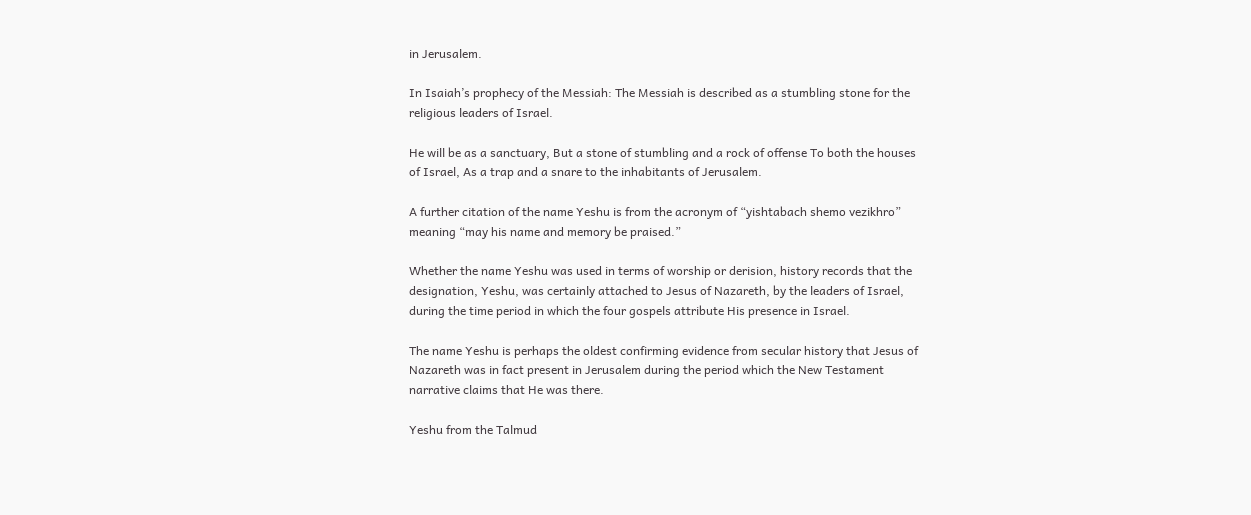in Jerusalem.

In Isaiah’s prophecy of the Messiah: The Messiah is described as a stumbling stone for the religious leaders of Israel.

He will be as a sanctuary, But a stone of stumbling and a rock of offense To both the houses of Israel, As a trap and a snare to the inhabitants of Jerusalem.

A further citation of the name Yeshu is from the acronym of “yishtabach shemo vezikhro” meaning “may his name and memory be praised.”

Whether the name Yeshu was used in terms of worship or derision, history records that the designation, Yeshu, was certainly attached to Jesus of Nazareth, by the leaders of Israel, during the time period in which the four gospels attribute His presence in Israel.

The name Yeshu is perhaps the oldest confirming evidence from secular history that Jesus of Nazareth was in fact present in Jerusalem during the period which the New Testament narrative claims that He was there.

Yeshu from the Talmud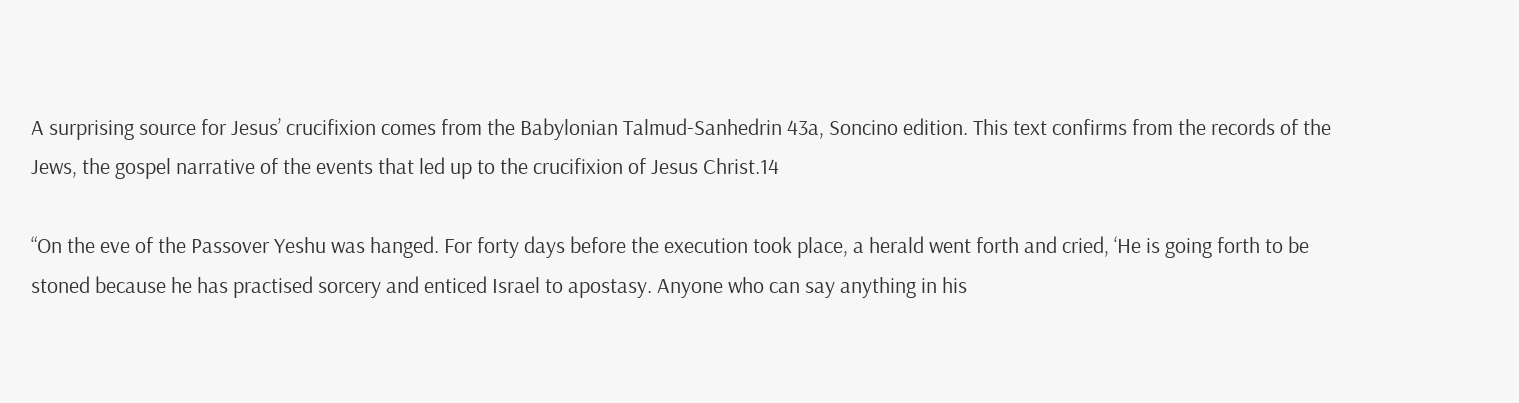A surprising source for Jesus’ crucifixion comes from the Babylonian Talmud-Sanhedrin 43a, Soncino edition. This text confirms from the records of the Jews, the gospel narrative of the events that led up to the crucifixion of Jesus Christ.14

“On the eve of the Passover Yeshu was hanged. For forty days before the execution took place, a herald went forth and cried, ‘He is going forth to be stoned because he has practised sorcery and enticed Israel to apostasy. Anyone who can say anything in his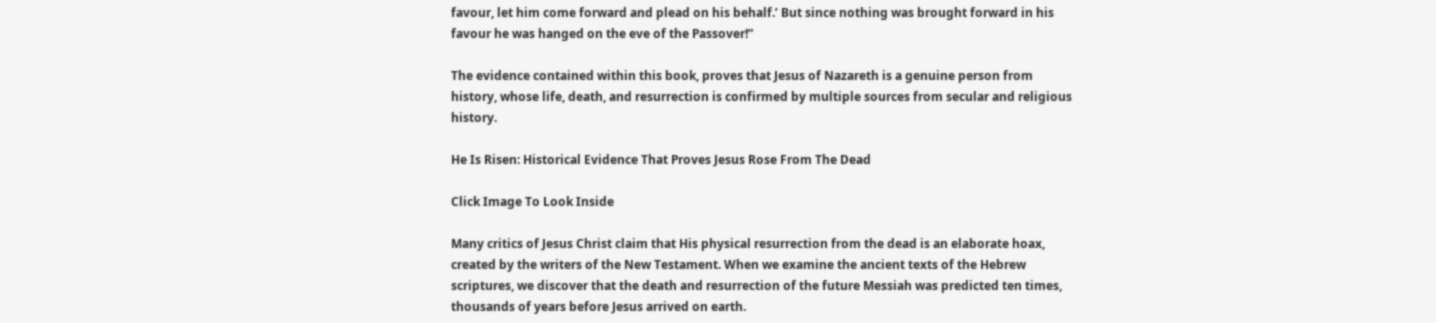favour, let him come forward and plead on his behalf.’ But since nothing was brought forward in his favour he was hanged on the eve of the Passover!”

The evidence contained within this book, proves that Jesus of Nazareth is a genuine person from history, whose life, death, and resurrection is confirmed by multiple sources from secular and religious history.

He Is Risen: Historical Evidence That Proves Jesus Rose From The Dead

Click Image To Look Inside

Many critics of Jesus Christ claim that His physical resurrection from the dead is an elaborate hoax, created by the writers of the New Testament. When we examine the ancient texts of the Hebrew scriptures, we discover that the death and resurrection of the future Messiah was predicted ten times, thousands of years before Jesus arrived on earth.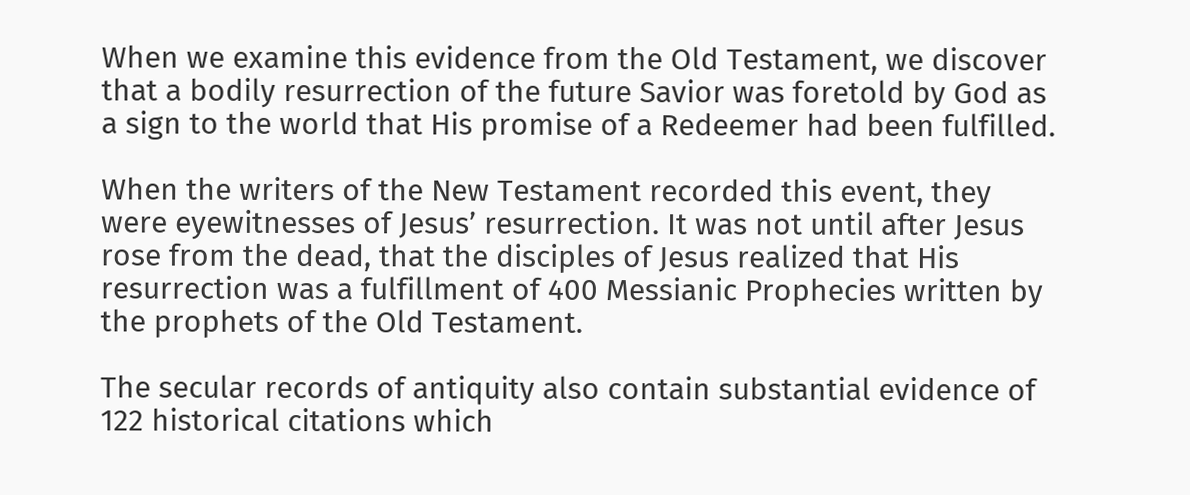When we examine this evidence from the Old Testament, we discover that a bodily resurrection of the future Savior was foretold by God as a sign to the world that His promise of a Redeemer had been fulfilled.

When the writers of the New Testament recorded this event, they were eyewitnesses of Jesus’ resurrection. It was not until after Jesus rose from the dead, that the disciples of Jesus realized that His resurrection was a fulfillment of 400 Messianic Prophecies written by the prophets of the Old Testament.

The secular records of antiquity also contain substantial evidence of 122 historical citations which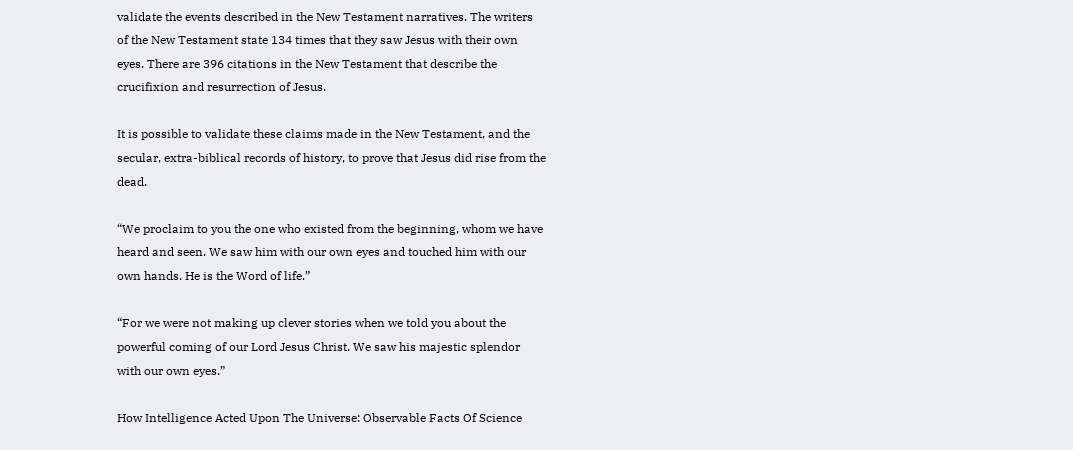validate the events described in the New Testament narratives. The writers of the New Testament state 134 times that they saw Jesus with their own eyes. There are 396 citations in the New Testament that describe the crucifixion and resurrection of Jesus.

It is possible to validate these claims made in the New Testament, and the secular, extra-biblical records of history, to prove that Jesus did rise from the dead.

“We proclaim to you the one who existed from the beginning, whom we have heard and seen. We saw him with our own eyes and touched him with our own hands. He is the Word of life.”

“For we were not making up clever stories when we told you about the powerful coming of our Lord Jesus Christ. We saw his majestic splendor with our own eyes.”

How Intelligence Acted Upon The Universe: Observable Facts Of Science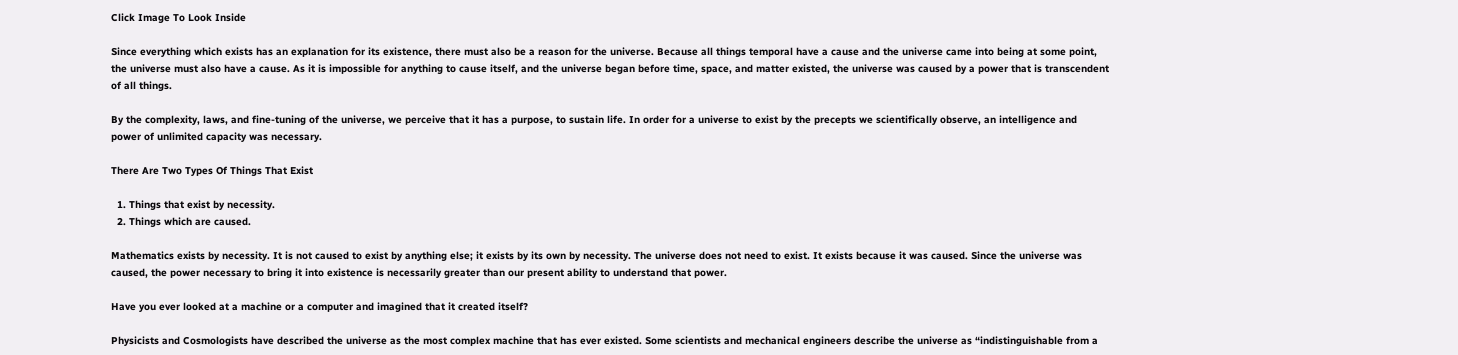Click Image To Look Inside

Since everything which exists has an explanation for its existence, there must also be a reason for the universe. Because all things temporal have a cause and the universe came into being at some point, the universe must also have a cause. As it is impossible for anything to cause itself, and the universe began before time, space, and matter existed, the universe was caused by a power that is transcendent of all things.

By the complexity, laws, and fine-tuning of the universe, we perceive that it has a purpose, to sustain life. In order for a universe to exist by the precepts we scientifically observe, an intelligence and power of unlimited capacity was necessary.

There Are Two Types Of Things That Exist

  1. Things that exist by necessity.
  2. Things which are caused.

Mathematics exists by necessity. It is not caused to exist by anything else; it exists by its own by necessity. The universe does not need to exist. It exists because it was caused. Since the universe was caused, the power necessary to bring it into existence is necessarily greater than our present ability to understand that power.

Have you ever looked at a machine or a computer and imagined that it created itself?

Physicists and Cosmologists have described the universe as the most complex machine that has ever existed. Some scientists and mechanical engineers describe the universe as “indistinguishable from a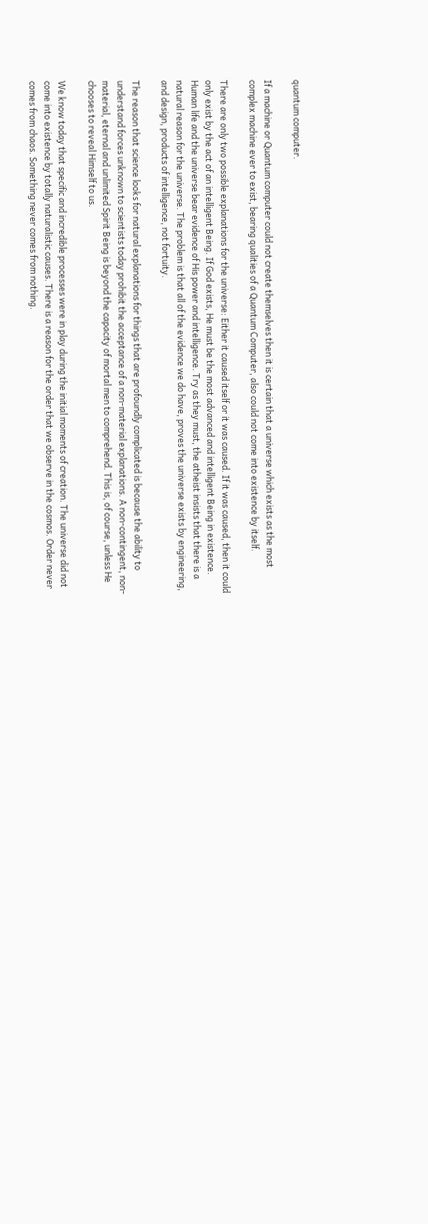quantum computer.

If a machine or Quantum computer could not create themselves then it is certain that a universe which exists as the most complex machine ever to exist, bearing qualities of a Quantum Computer, also could not come into existence by itself.

There are only two possible explanations for the universe: Either it caused itself or it was caused. If it was caused, then it could only exist by the act of an intelligent Being. If God exists, He must be the most advanced and intelligent Being in existence. Human life and the universe bear evidence of His power and intelligence. Try as they must, the atheist insists that there is a natural reason for the universe. The problem is that all of the evidence we do have, proves the universe exists by engineering, and design, products of intelligence, not fortuity.

The reason that science looks for natural explanations for things that are profoundly complicated is because the ability to understand forces unknown to scientists today prohibit the acceptance of a non-material explanations. A non-contingent, non-material, eternal and unlimited Spirit Being is beyond the capacity of mortal men to comprehend. This is, of course, unless He chooses to reveal Himself to us.

We know today that specific and incredible processes were in play during the initial moments of creation. The universe did not come into existence by totally naturalistic causes. There is a reason for the order that we observe in the cosmos. Order never comes from chaos. Something never comes from nothing.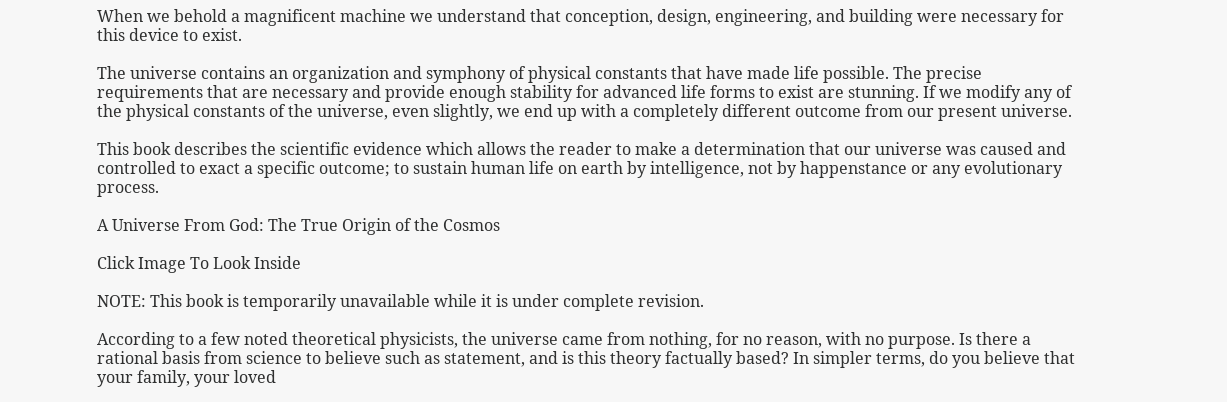When we behold a magnificent machine we understand that conception, design, engineering, and building were necessary for this device to exist.

The universe contains an organization and symphony of physical constants that have made life possible. The precise requirements that are necessary and provide enough stability for advanced life forms to exist are stunning. If we modify any of the physical constants of the universe, even slightly, we end up with a completely different outcome from our present universe.

This book describes the scientific evidence which allows the reader to make a determination that our universe was caused and controlled to exact a specific outcome; to sustain human life on earth by intelligence, not by happenstance or any evolutionary process.

A Universe From God: The True Origin of the Cosmos

Click Image To Look Inside

NOTE: This book is temporarily unavailable while it is under complete revision.

According to a few noted theoretical physicists, the universe came from nothing, for no reason, with no purpose. Is there a rational basis from science to believe such as statement, and is this theory factually based? In simpler terms, do you believe that your family, your loved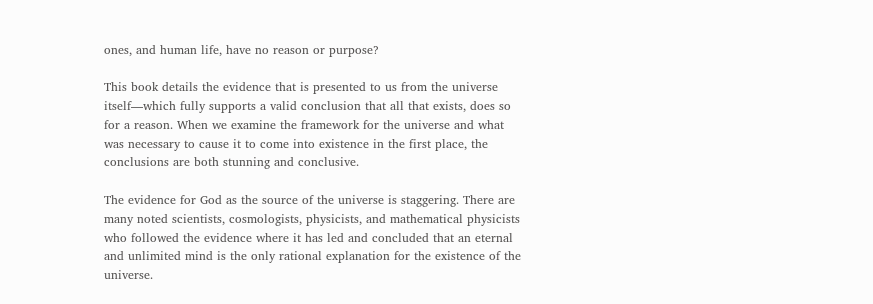ones, and human life, have no reason or purpose?

This book details the evidence that is presented to us from the universe itself—which fully supports a valid conclusion that all that exists, does so for a reason. When we examine the framework for the universe and what was necessary to cause it to come into existence in the first place, the conclusions are both stunning and conclusive.

The evidence for God as the source of the universe is staggering. There are many noted scientists, cosmologists, physicists, and mathematical physicists who followed the evidence where it has led and concluded that an eternal and unlimited mind is the only rational explanation for the existence of the universe.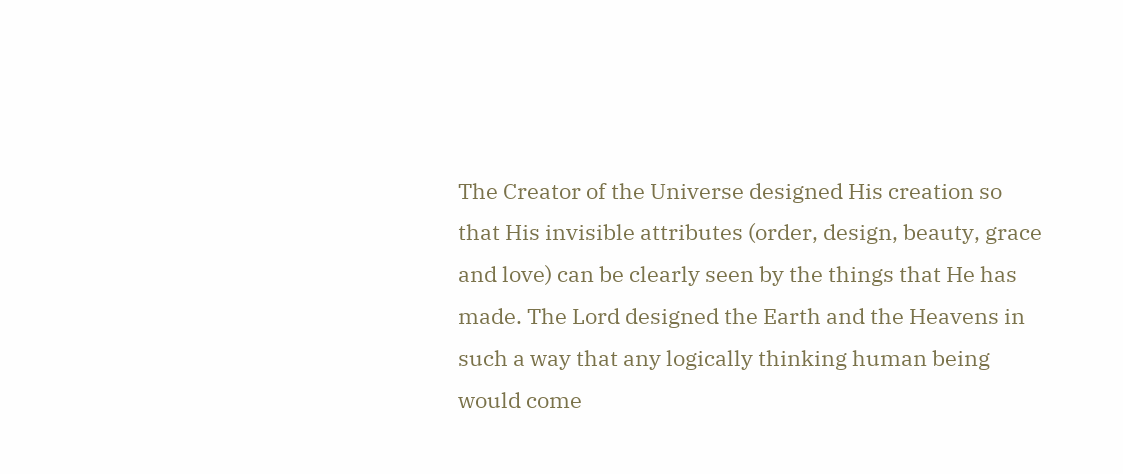The Creator of the Universe designed His creation so that His invisible attributes (order, design, beauty, grace and love) can be clearly seen by the things that He has made. The Lord designed the Earth and the Heavens in such a way that any logically thinking human being would come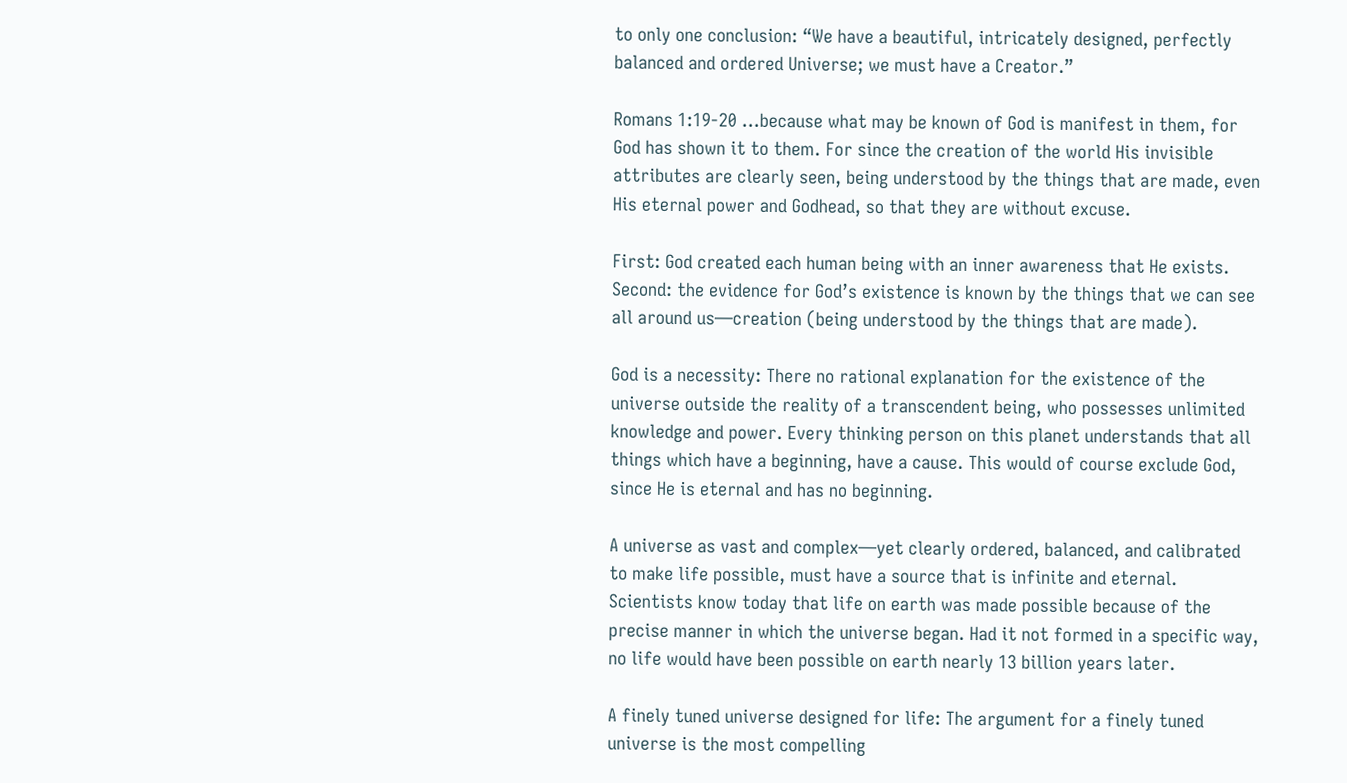to only one conclusion: “We have a beautiful, intricately designed, perfectly balanced and ordered Universe; we must have a Creator.”

Romans 1:19-20 …because what may be known of God is manifest in them, for God has shown it to them. For since the creation of the world His invisible attributes are clearly seen, being understood by the things that are made, even His eternal power and Godhead, so that they are without excuse.

First: God created each human being with an inner awareness that He exists.
Second: the evidence for God’s existence is known by the things that we can see all around us—creation (being understood by the things that are made).

God is a necessity: There no rational explanation for the existence of the universe outside the reality of a transcendent being, who possesses unlimited knowledge and power. Every thinking person on this planet understands that all things which have a beginning, have a cause. This would of course exclude God, since He is eternal and has no beginning.

A universe as vast and complex—yet clearly ordered, balanced, and calibrated to make life possible, must have a source that is infinite and eternal. Scientists know today that life on earth was made possible because of the precise manner in which the universe began. Had it not formed in a specific way, no life would have been possible on earth nearly 13 billion years later.

A finely tuned universe designed for life: The argument for a finely tuned universe is the most compelling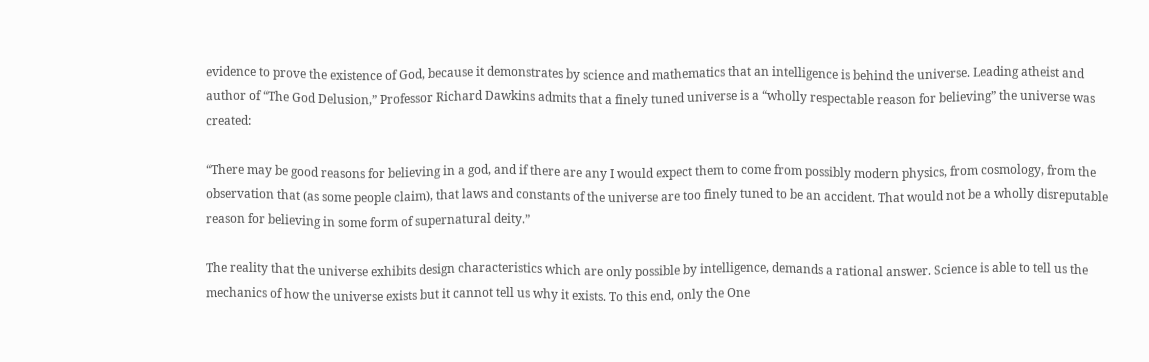evidence to prove the existence of God, because it demonstrates by science and mathematics that an intelligence is behind the universe. Leading atheist and author of “The God Delusion,” Professor Richard Dawkins admits that a finely tuned universe is a “wholly respectable reason for believing” the universe was created:

“There may be good reasons for believing in a god, and if there are any I would expect them to come from possibly modern physics, from cosmology, from the observation that (as some people claim), that laws and constants of the universe are too finely tuned to be an accident. That would not be a wholly disreputable reason for believing in some form of supernatural deity.”

The reality that the universe exhibits design characteristics which are only possible by intelligence, demands a rational answer. Science is able to tell us the mechanics of how the universe exists but it cannot tell us why it exists. To this end, only the One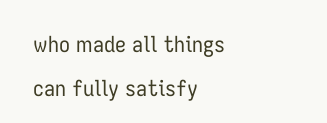who made all things can fully satisfy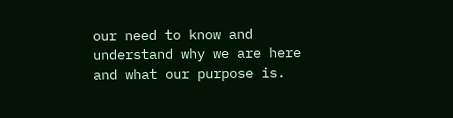our need to know and understand why we are here and what our purpose is.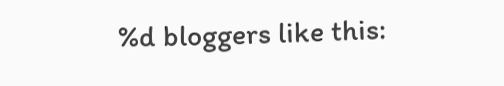%d bloggers like this: